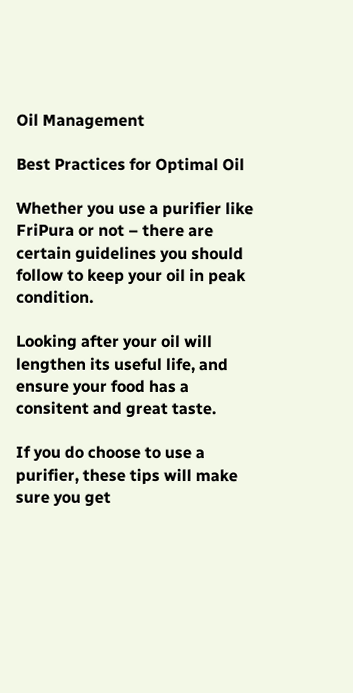Oil Management

Best Practices for Optimal Oil

Whether you use a purifier like FriPura or not – there are certain guidelines you should follow to keep your oil in peak condition.

Looking after your oil will lengthen its useful life, and ensure your food has a consitent and great taste.

If you do choose to use a purifier, these tips will make sure you get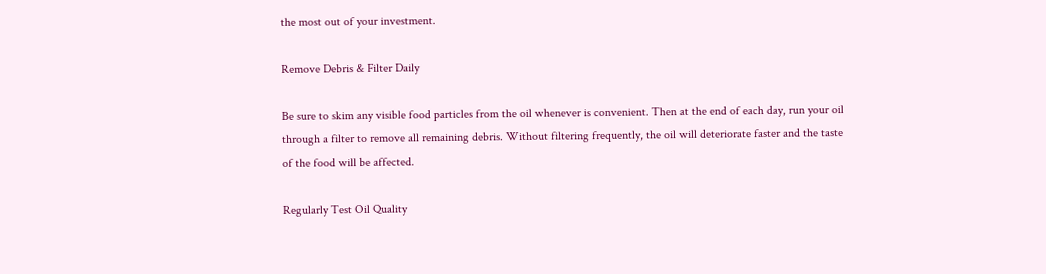the most out of your investment.

Remove Debris & Filter Daily

Be sure to skim any visible food particles from the oil whenever is convenient. Then at the end of each day, run your oil through a filter to remove all remaining debris. Without filtering frequently, the oil will deteriorate faster and the taste of the food will be affected.

Regularly Test Oil Quality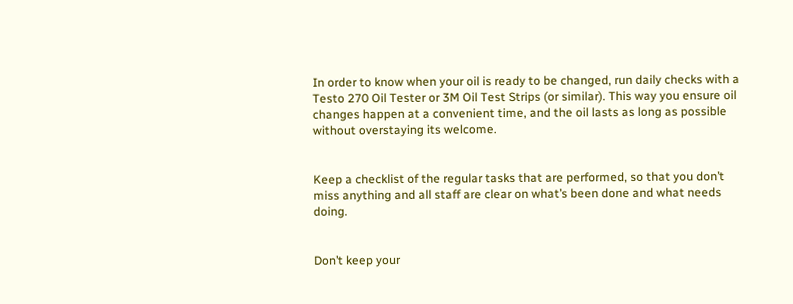In order to know when your oil is ready to be changed, run daily checks with a Testo 270 Oil Tester or 3M Oil Test Strips (or similar). This way you ensure oil changes happen at a convenient time, and the oil lasts as long as possible without overstaying its welcome.


Keep a checklist of the regular tasks that are performed, so that you don’t miss anything and all staff are clear on what’s been done and what needs doing.


Don’t keep your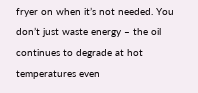fryer on when it’s not needed. You don’t just waste energy – the oil continues to degrade at hot temperatures even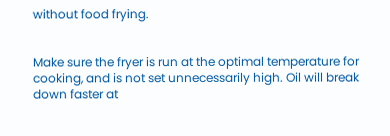without food frying.


Make sure the fryer is run at the optimal temperature for cooking, and is not set unnecessarily high. Oil will break down faster at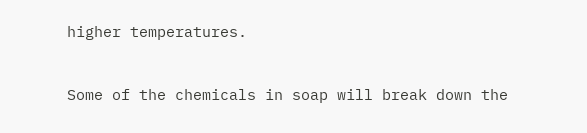higher temperatures.


Some of the chemicals in soap will break down the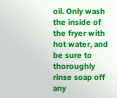oil. Only wash the inside of the fryer with hot water, and be sure to thoroughly rinse soap off any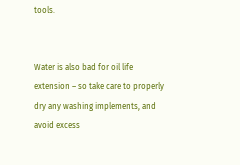tools.


Water is also bad for oil life extension – so take care to properly dry any washing implements, and avoid excess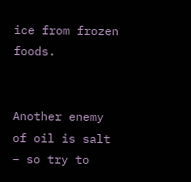ice from frozen foods.


Another enemy of oil is salt – so try to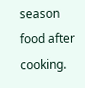season food after cooking.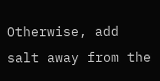Otherwise, add salt away from the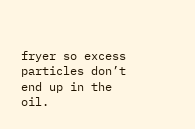fryer so excess particles don’t end up in the oil.